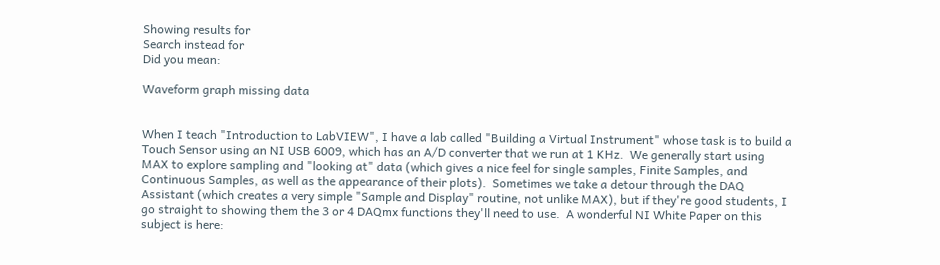Showing results for
Search instead for
Did you mean:

Waveform graph missing data


When I teach "Introduction to LabVIEW", I have a lab called "Building a Virtual Instrument" whose task is to build a Touch Sensor using an NI USB 6009, which has an A/D converter that we run at 1 KHz.  We generally start using MAX to explore sampling and "looking at" data (which gives a nice feel for single samples, Finite Samples, and Continuous Samples, as well as the appearance of their plots).  Sometimes we take a detour through the DAQ Assistant (which creates a very simple "Sample and Display" routine, not unlike MAX), but if they're good students, I go straight to showing them the 3 or 4 DAQmx functions they'll need to use.  A wonderful NI White Paper on this subject is here: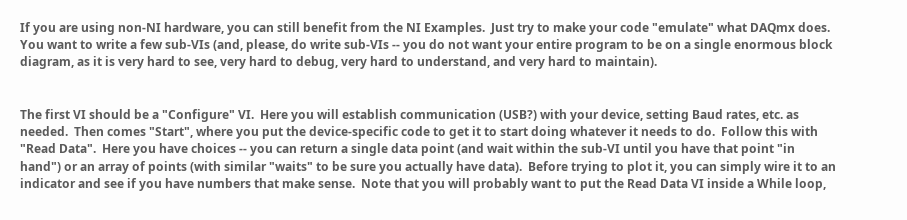If you are using non-NI hardware, you can still benefit from the NI Examples.  Just try to make your code "emulate" what DAQmx does.  You want to write a few sub-VIs (and, please, do write sub-VIs -- you do not want your entire program to be on a single enormous block diagram, as it is very hard to see, very hard to debug, very hard to understand, and very hard to maintain).


The first VI should be a "Configure" VI.  Here you will establish communication (USB?) with your device, setting Baud rates, etc. as needed.  Then comes "Start", where you put the device-specific code to get it to start doing whatever it needs to do.  Follow this with "Read Data".  Here you have choices -- you can return a single data point (and wait within the sub-VI until you have that point "in hand") or an array of points (with similar "waits" to be sure you actually have data).  Before trying to plot it, you can simply wire it to an indicator and see if you have numbers that make sense.  Note that you will probably want to put the Read Data VI inside a While loop,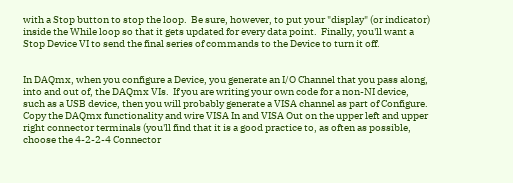with a Stop button to stop the loop.  Be sure, however, to put your "display" (or indicator) inside the While loop so that it gets updated for every data point.  Finally, you'll want a Stop Device VI to send the final series of commands to the Device to turn it off.


In DAQmx, when you configure a Device, you generate an I/O Channel that you pass along, into and out of, the DAQmx VIs.  If you are writing your own code for a non-NI device, such as a USB device, then you will probably generate a VISA channel as part of Configure.  Copy the DAQmx functionality and wire VISA In and VISA Out on the upper left and upper right connector terminals (you'll find that it is a good practice to, as often as possible, choose the 4-2-2-4 Connector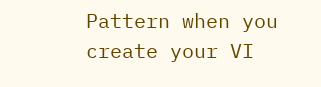Pattern when you create your VI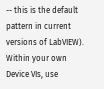-- this is the default pattern in current versions of LabVIEW).  Within your own Device VIs, use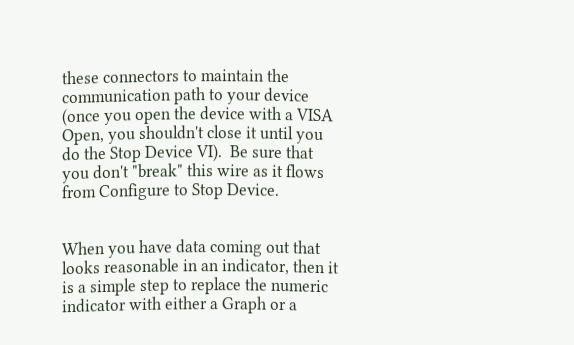these connectors to maintain the communication path to your device (once you open the device with a VISA Open, you shouldn't close it until you do the Stop Device VI).  Be sure that you don't "break" this wire as it flows from Configure to Stop Device.


When you have data coming out that looks reasonable in an indicator, then it is a simple step to replace the numeric indicator with either a Graph or a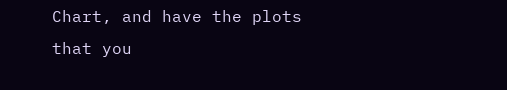Chart, and have the plots that you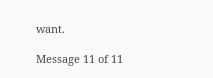want.

Message 11 of 11